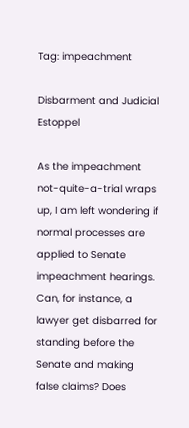Tag: impeachment

Disbarment and Judicial Estoppel

As the impeachment not-quite-a-trial wraps up, I am left wondering if normal processes are applied to Senate impeachment hearings. Can, for instance, a lawyer get disbarred for standing before the Senate and making false claims? Does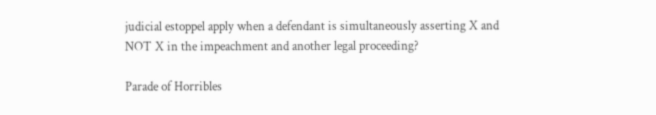judicial estoppel apply when a defendant is simultaneously asserting X and NOT X in the impeachment and another legal proceeding?

Parade of Horribles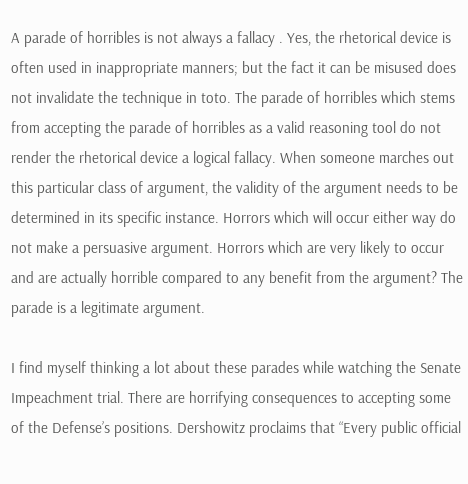A parade of horribles is not always a fallacy . Yes, the rhetorical device is often used in inappropriate manners; but the fact it can be misused does not invalidate the technique in toto. The parade of horribles which stems from accepting the parade of horribles as a valid reasoning tool do not render the rhetorical device a logical fallacy. When someone marches out this particular class of argument, the validity of the argument needs to be determined in its specific instance. Horrors which will occur either way do not make a persuasive argument. Horrors which are very likely to occur and are actually horrible compared to any benefit from the argument? The parade is a legitimate argument.

I find myself thinking a lot about these parades while watching the Senate Impeachment trial. There are horrifying consequences to accepting some of the Defense’s positions. Dershowitz proclaims that “Every public official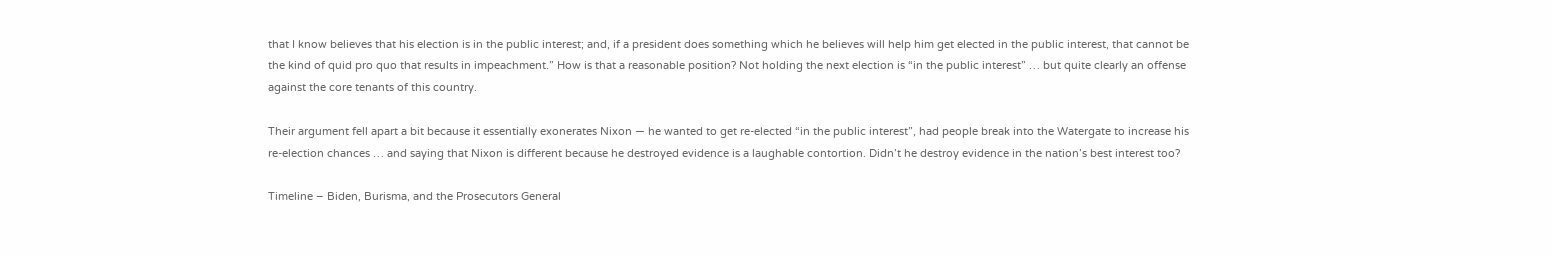that I know believes that his election is in the public interest; and, if a president does something which he believes will help him get elected in the public interest, that cannot be the kind of quid pro quo that results in impeachment.” How is that a reasonable position? Not holding the next election is “in the public interest” … but quite clearly an offense against the core tenants of this country.

Their argument fell apart a bit because it essentially exonerates Nixon — he wanted to get re-elected “in the public interest”, had people break into the Watergate to increase his re-election chances … and saying that Nixon is different because he destroyed evidence is a laughable contortion. Didn’t he destroy evidence in the nation’s best interest too?

Timeline – Biden, Burisma, and the Prosecutors General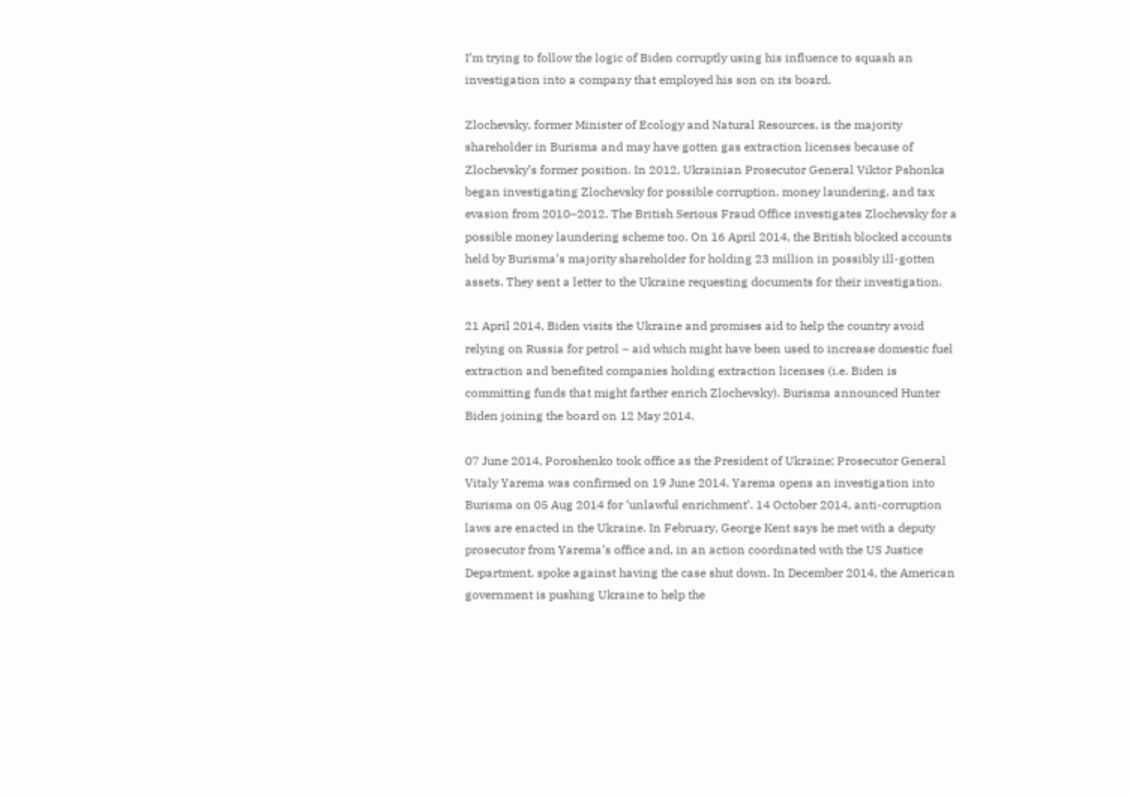I’m trying to follow the logic of Biden corruptly using his influence to squash an investigation into a company that employed his son on its board.

Zlochevsky, former Minister of Ecology and Natural Resources, is the majority shareholder in Burisma and may have gotten gas extraction licenses because of Zlochevsky’s former position. In 2012, Ukrainian Prosecutor General Viktor Pshonka began investigating Zlochevsky for possible corruption, money laundering, and tax evasion from 2010–2012. The British Serious Fraud Office investigates Zlochevsky for a possible money laundering scheme too. On 16 April 2014, the British blocked accounts held by Burisma’s majority shareholder for holding 23 million in possibly ill-gotten assets. They sent a letter to the Ukraine requesting documents for their investigation.

21 April 2014, Biden visits the Ukraine and promises aid to help the country avoid relying on Russia for petrol – aid which might have been used to increase domestic fuel extraction and benefited companies holding extraction licenses (i.e. Biden is committing funds that might farther enrich Zlochevsky). Burisma announced Hunter Biden joining the board on 12 May 2014.

07 June 2014, Poroshenko took office as the President of Ukraine; Prosecutor General Vitaly Yarema was confirmed on 19 June 2014. Yarema opens an investigation into Burisma on 05 Aug 2014 for ‘unlawful enrichment’. 14 October 2014, anti-corruption laws are enacted in the Ukraine. In February, George Kent says he met with a deputy prosecutor from Yarema’s office and, in an action coordinated with the US Justice Department, spoke against having the case shut down. In December 2014, the American government is pushing Ukraine to help the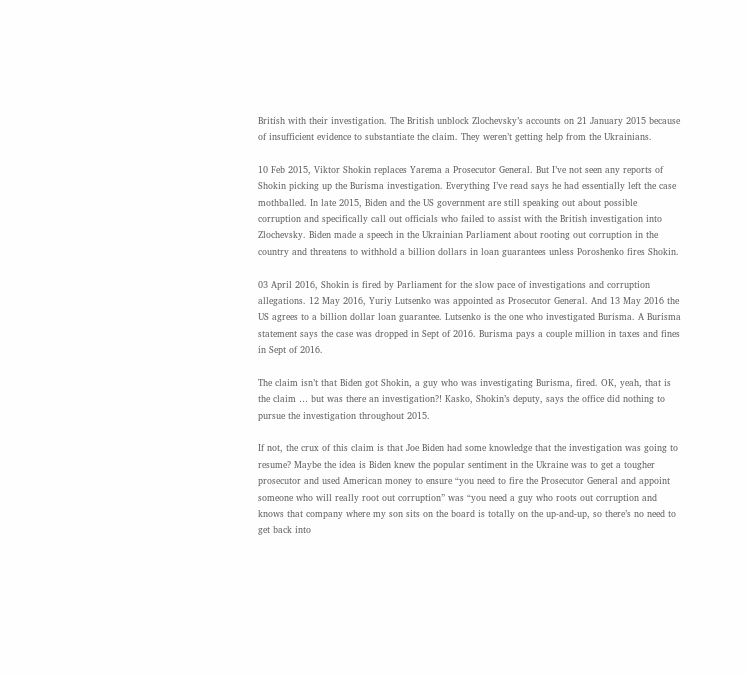British with their investigation. The British unblock Zlochevsky’s accounts on 21 January 2015 because of insufficient evidence to substantiate the claim. They weren’t getting help from the Ukrainians.

10 Feb 2015, Viktor Shokin replaces Yarema a Prosecutor General. But I’ve not seen any reports of Shokin picking up the Burisma investigation. Everything I’ve read says he had essentially left the case mothballed. In late 2015, Biden and the US government are still speaking out about possible corruption and specifically call out officials who failed to assist with the British investigation into Zlochevsky. Biden made a speech in the Ukrainian Parliament about rooting out corruption in the country and threatens to withhold a billion dollars in loan guarantees unless Poroshenko fires Shokin.

03 April 2016, Shokin is fired by Parliament for the slow pace of investigations and corruption allegations. 12 May 2016, Yuriy Lutsenko was appointed as Prosecutor General. And 13 May 2016 the US agrees to a billion dollar loan guarantee. Lutsenko is the one who investigated Burisma. A Burisma statement says the case was dropped in Sept of 2016. Burisma pays a couple million in taxes and fines in Sept of 2016.

The claim isn’t that Biden got Shokin, a guy who was investigating Burisma, fired. OK, yeah, that is the claim … but was there an investigation?! Kasko, Shokin’s deputy, says the office did nothing to pursue the investigation throughout 2015.

If not, the crux of this claim is that Joe Biden had some knowledge that the investigation was going to resume? Maybe the idea is Biden knew the popular sentiment in the Ukraine was to get a tougher prosecutor and used American money to ensure “you need to fire the Prosecutor General and appoint someone who will really root out corruption” was “you need a guy who roots out corruption and knows that company where my son sits on the board is totally on the up-and-up, so there’s no need to get back into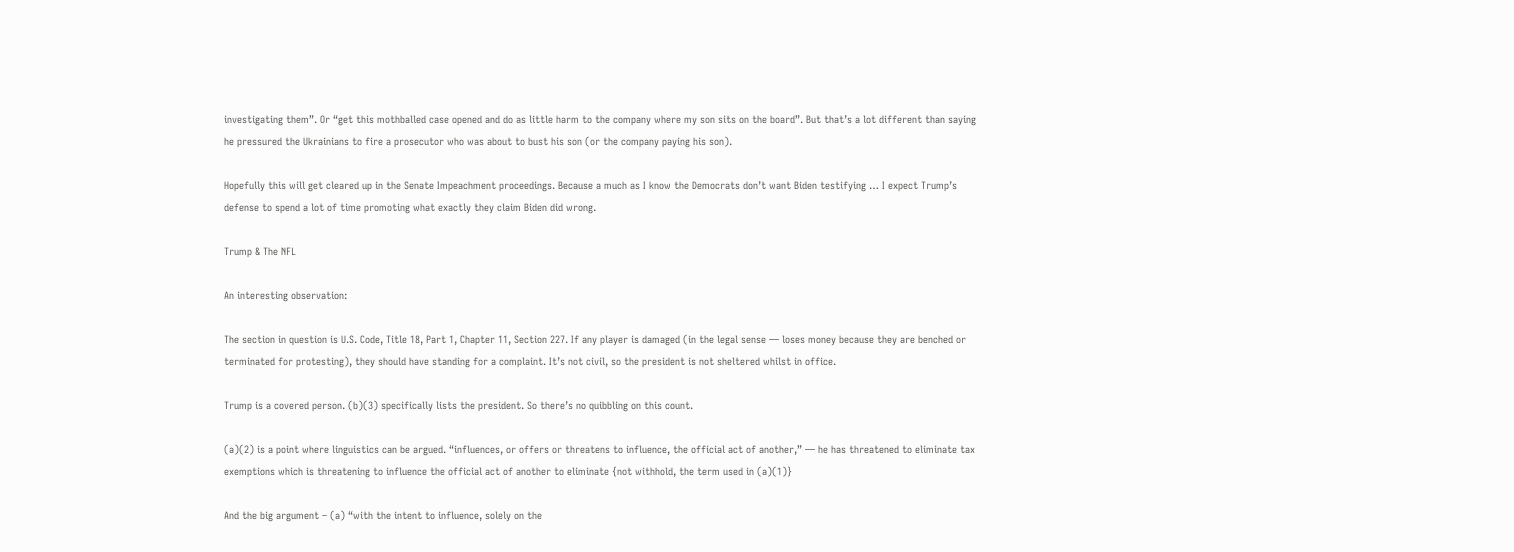investigating them”. Or “get this mothballed case opened and do as little harm to the company where my son sits on the board”. But that’s a lot different than saying he pressured the Ukrainians to fire a prosecutor who was about to bust his son (or the company paying his son).

Hopefully this will get cleared up in the Senate Impeachment proceedings. Because a much as I know the Democrats don’t want Biden testifying … I expect Trump’s defense to spend a lot of time promoting what exactly they claim Biden did wrong.

Trump & The NFL

An interesting observation:

The section in question is U.S. Code, Title 18, Part 1, Chapter 11, Section 227. If any player is damaged (in the legal sense — loses money because they are benched or terminated for protesting), they should have standing for a complaint. It’s not civil, so the president is not sheltered whilst in office.

Trump is a covered person. (b)(3) specifically lists the president. So there’s no quibbling on this count.

(a)(2) is a point where linguistics can be argued. “influences, or offers or threatens to influence, the official act of another,” — he has threatened to eliminate tax exemptions which is threatening to influence the official act of another to eliminate {not withhold, the term used in (a)(1)}

And the big argument – (a) “with the intent to influence, solely on the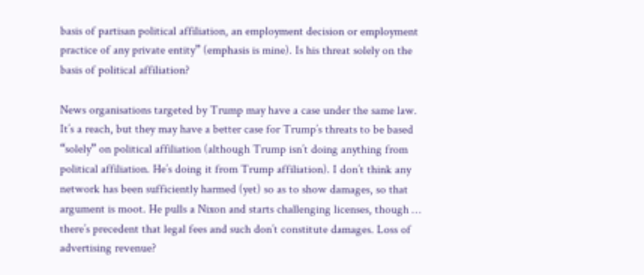basis of partisan political affiliation, an employment decision or employment practice of any private entity” (emphasis is mine). Is his threat solely on the basis of political affiliation?

News organisations targeted by Trump may have a case under the same law. It’s a reach, but they may have a better case for Trump’s threats to be based “solely” on political affiliation (although Trump isn’t doing anything from political affiliation. He’s doing it from Trump affiliation). I don’t think any network has been sufficiently harmed (yet) so as to show damages, so that argument is moot. He pulls a Nixon and starts challenging licenses, though … there’s precedent that legal fees and such don’t constitute damages. Loss of advertising revenue?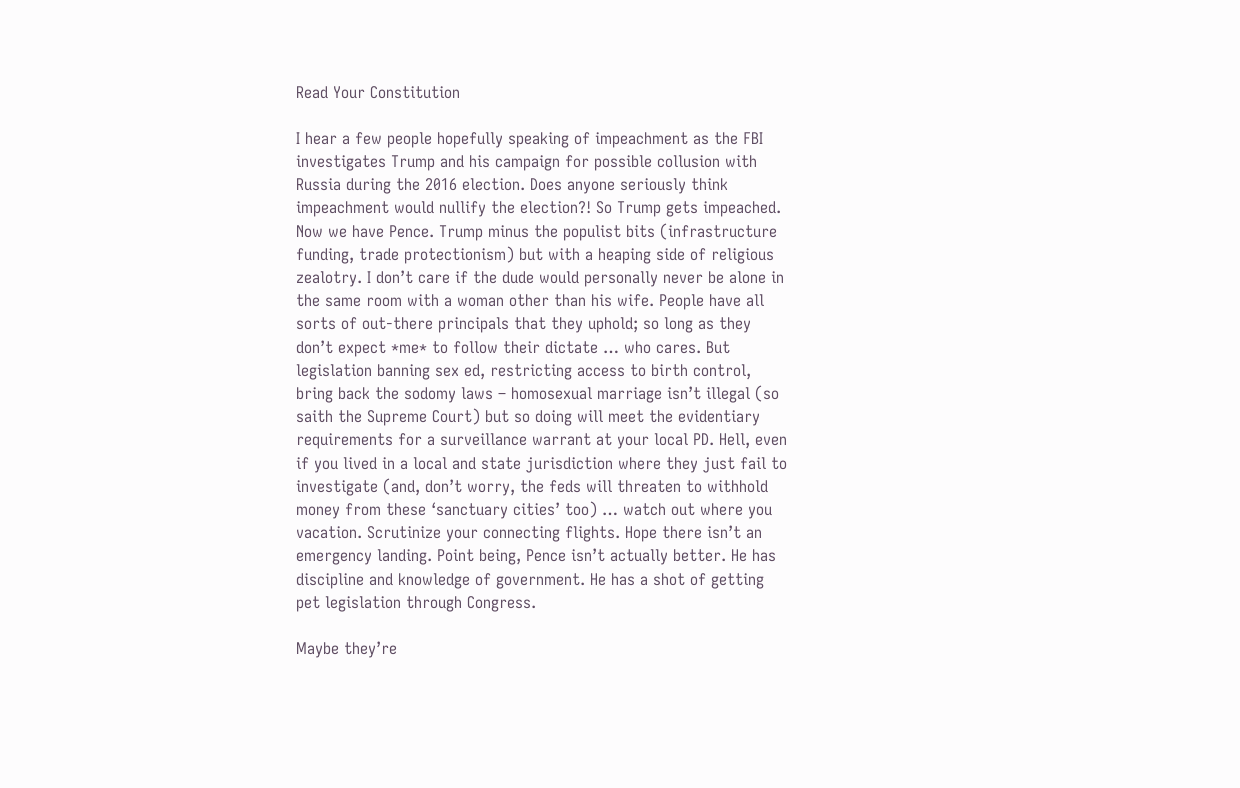Read Your Constitution

I hear a few people hopefully speaking of impeachment as the FBI investigates Trump and his campaign for possible collusion with Russia during the 2016 election. Does anyone seriously think impeachment would nullify the election?! So Trump gets impeached. Now we have Pence. Trump minus the populist bits (infrastructure funding, trade protectionism) but with a heaping side of religious zealotry. I don’t care if the dude would personally never be alone in the same room with a woman other than his wife. People have all sorts of out-there principals that they uphold; so long as they don’t expect *me* to follow their dictate … who cares. But legislation banning sex ed, restricting access to birth control, bring back the sodomy laws – homosexual marriage isn’t illegal (so saith the Supreme Court) but so doing will meet the evidentiary requirements for a surveillance warrant at your local PD. Hell, even if you lived in a local and state jurisdiction where they just fail to investigate (and, don’t worry, the feds will threaten to withhold money from these ‘sanctuary cities’ too) … watch out where you vacation. Scrutinize your connecting flights. Hope there isn’t an emergency landing. Point being, Pence isn’t actually better. He has discipline and knowledge of government. He has a shot of getting pet legislation through Congress.

Maybe they’re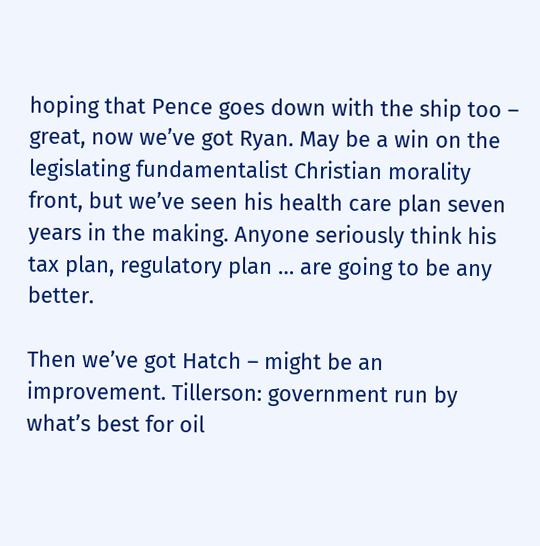hoping that Pence goes down with the ship too – great, now we’ve got Ryan. May be a win on the legislating fundamentalist Christian morality front, but we’ve seen his health care plan seven years in the making. Anyone seriously think his tax plan, regulatory plan … are going to be any better.

Then we’ve got Hatch – might be an improvement. Tillerson: government run by what’s best for oil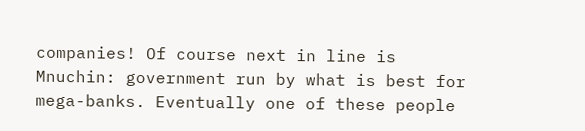companies! Of course next in line is Mnuchin: government run by what is best for mega-banks. Eventually one of these people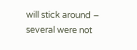will stick around – several were not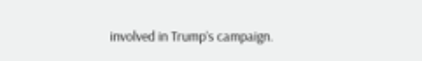involved in Trump’s campaign.